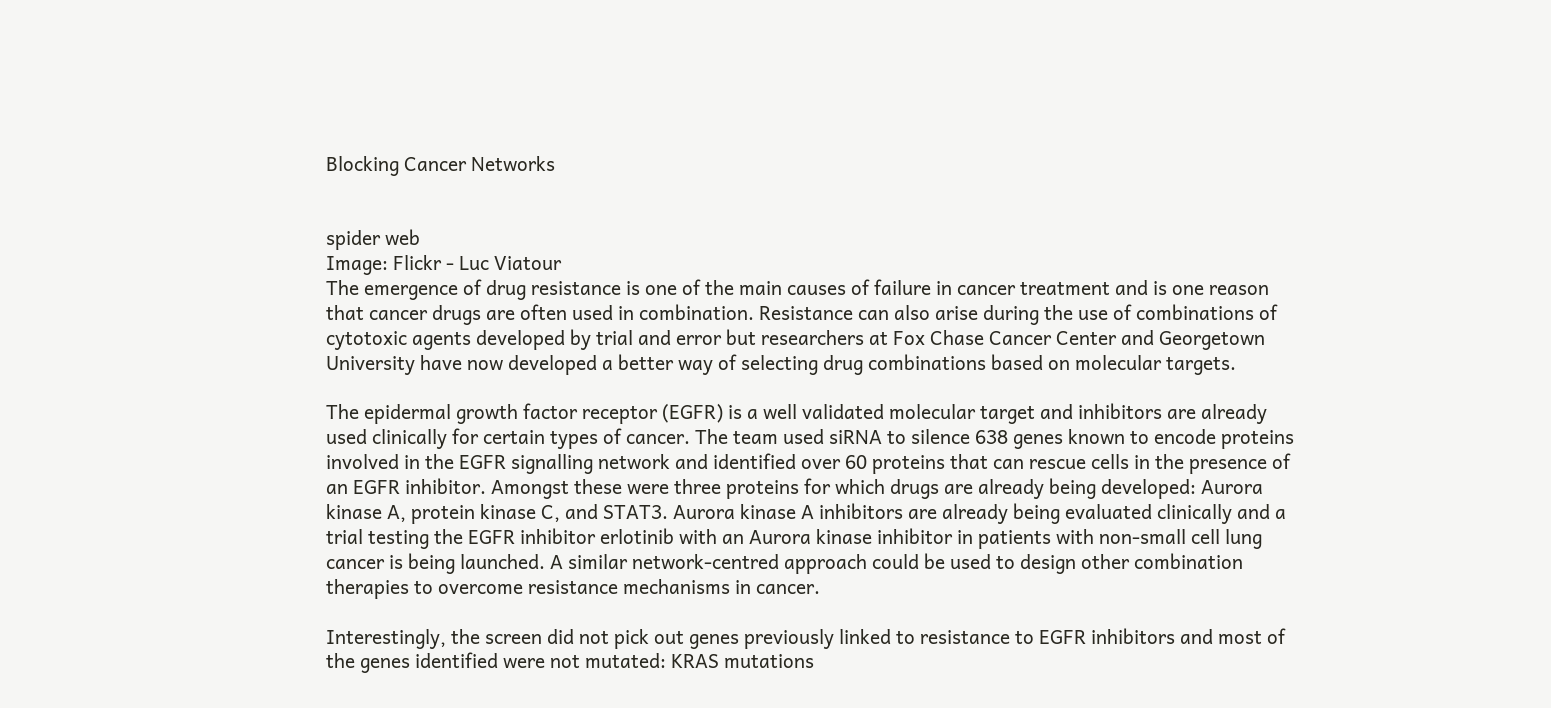Blocking Cancer Networks


spider web
Image: Flickr - Luc Viatour
The emergence of drug resistance is one of the main causes of failure in cancer treatment and is one reason that cancer drugs are often used in combination. Resistance can also arise during the use of combinations of cytotoxic agents developed by trial and error but researchers at Fox Chase Cancer Center and Georgetown University have now developed a better way of selecting drug combinations based on molecular targets.

The epidermal growth factor receptor (EGFR) is a well validated molecular target and inhibitors are already used clinically for certain types of cancer. The team used siRNA to silence 638 genes known to encode proteins involved in the EGFR signalling network and identified over 60 proteins that can rescue cells in the presence of an EGFR inhibitor. Amongst these were three proteins for which drugs are already being developed: Aurora kinase A, protein kinase C, and STAT3. Aurora kinase A inhibitors are already being evaluated clinically and a trial testing the EGFR inhibitor erlotinib with an Aurora kinase inhibitor in patients with non-small cell lung cancer is being launched. A similar network-centred approach could be used to design other combination therapies to overcome resistance mechanisms in cancer.

Interestingly, the screen did not pick out genes previously linked to resistance to EGFR inhibitors and most of the genes identified were not mutated: KRAS mutations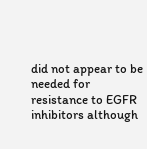did not appear to be needed for resistance to EGFR inhibitors although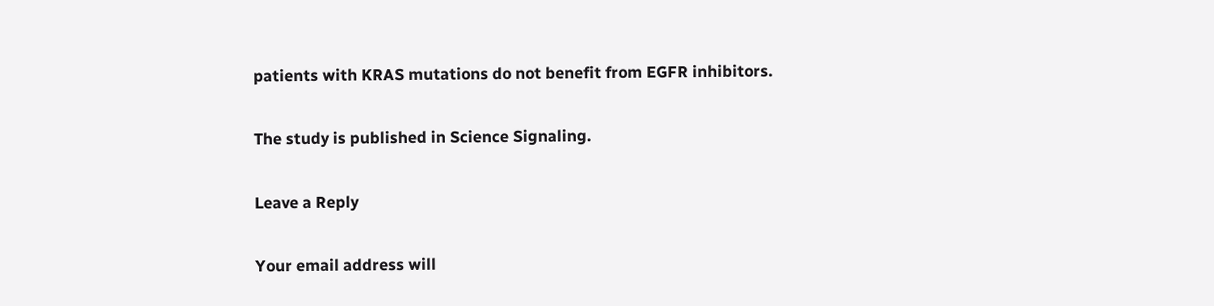patients with KRAS mutations do not benefit from EGFR inhibitors.

The study is published in Science Signaling.

Leave a Reply

Your email address will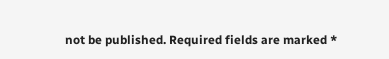not be published. Required fields are marked *